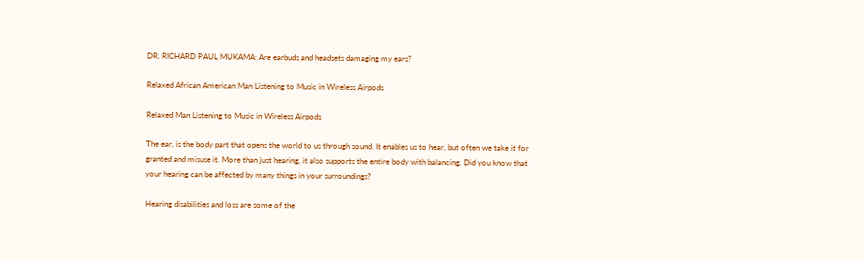DR. RICHARD PAUL MUKAMA: Are earbuds and headsets damaging my ears?

Relaxed African American Man Listening to Music in Wireless Airpods

Relaxed Man Listening to Music in Wireless Airpods

The ear, is the body part that opens the world to us through sound. It enables us to hear, but often we take it for granted and misuse it. More than just hearing, it also supports the entire body with balancing. Did you know that your hearing can be affected by many things in your surroundings?

Hearing disabilities and loss are some of the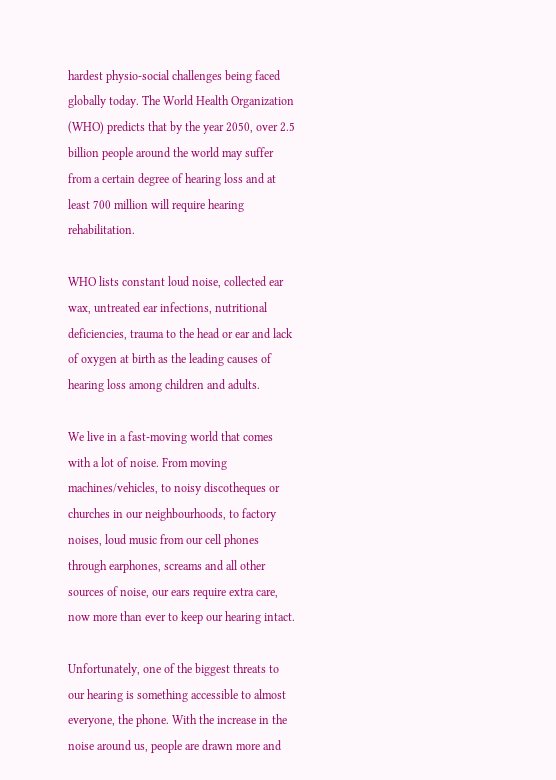hardest physio-social challenges being faced globally today. The World Health Organization (WHO) predicts that by the year 2050, over 2.5 billion people around the world may suffer from a certain degree of hearing loss and at least 700 million will require hearing rehabilitation.

WHO lists constant loud noise, collected ear wax, untreated ear infections, nutritional deficiencies, trauma to the head or ear and lack of oxygen at birth as the leading causes of hearing loss among children and adults.

We live in a fast-moving world that comes with a lot of noise. From moving machines/vehicles, to noisy discotheques or churches in our neighbourhoods, to factory noises, loud music from our cell phones through earphones, screams and all other sources of noise, our ears require extra care, now more than ever to keep our hearing intact.

Unfortunately, one of the biggest threats to our hearing is something accessible to almost everyone, the phone. With the increase in the noise around us, people are drawn more and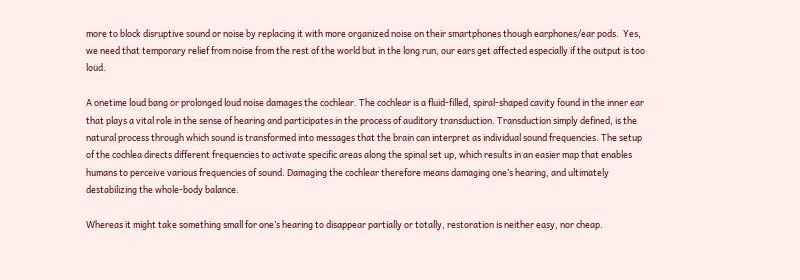more to block disruptive sound or noise by replacing it with more organized noise on their smartphones though earphones/ear pods.  Yes, we need that temporary relief from noise from the rest of the world but in the long run, our ears get affected especially if the output is too loud.

A onetime loud bang or prolonged loud noise damages the cochlear. The cochlear is a fluid-filled, spiral-shaped cavity found in the inner ear that plays a vital role in the sense of hearing and participates in the process of auditory transduction. Transduction simply defined, is the natural process through which sound is transformed into messages that the brain can interpret as individual sound frequencies. The setup of the cochlea directs different frequencies to activate specific areas along the spinal set up, which results in an easier map that enables humans to perceive various frequencies of sound. Damaging the cochlear therefore means damaging one’s hearing, and ultimately destabilizing the whole-body balance.

Whereas it might take something small for one’s hearing to disappear partially or totally, restoration is neither easy, nor cheap.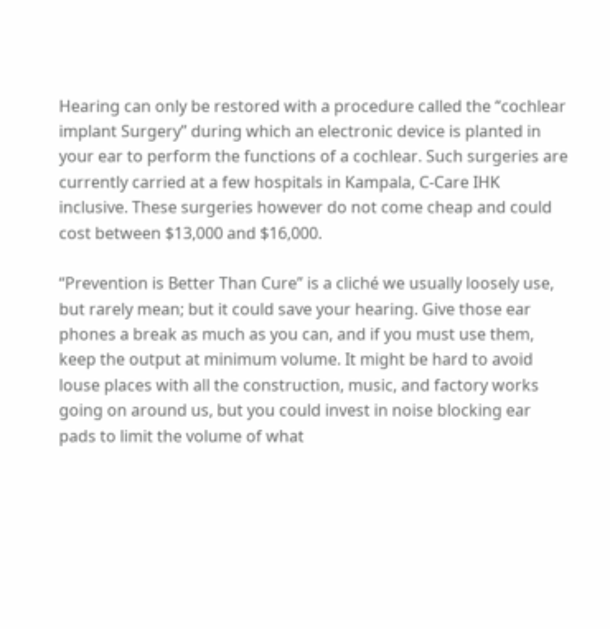Hearing can only be restored with a procedure called the “cochlear implant Surgery” during which an electronic device is planted in your ear to perform the functions of a cochlear. Such surgeries are currently carried at a few hospitals in Kampala, C-Care IHK inclusive. These surgeries however do not come cheap and could cost between $13,000 and $16,000.

“Prevention is Better Than Cure” is a cliché we usually loosely use, but rarely mean; but it could save your hearing. Give those ear phones a break as much as you can, and if you must use them, keep the output at minimum volume. It might be hard to avoid louse places with all the construction, music, and factory works going on around us, but you could invest in noise blocking ear pads to limit the volume of what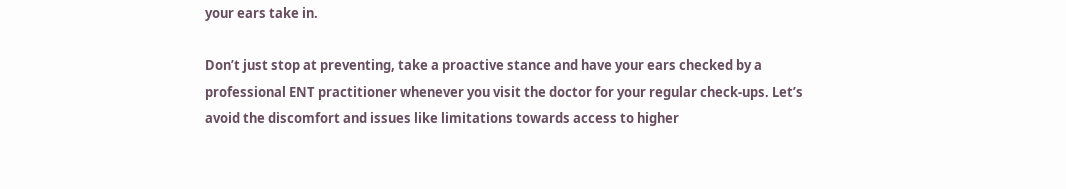your ears take in.

Don’t just stop at preventing, take a proactive stance and have your ears checked by a professional ENT practitioner whenever you visit the doctor for your regular check-ups. Let’s avoid the discomfort and issues like limitations towards access to higher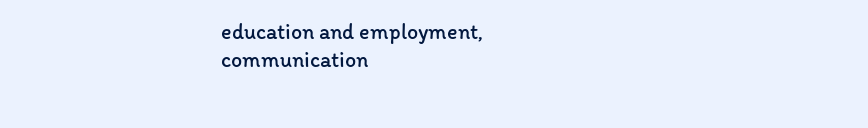education and employment, communication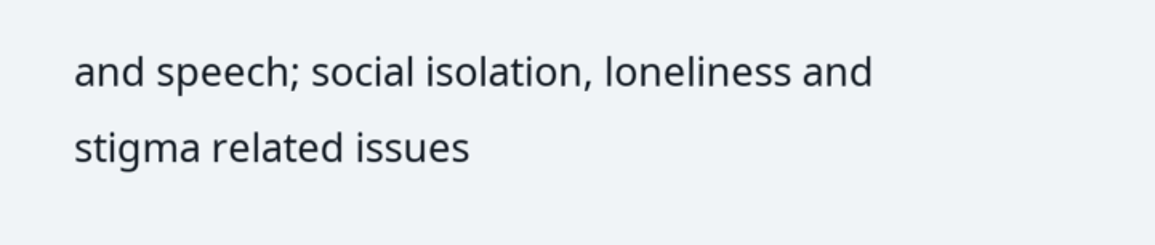and speech; social isolation, loneliness and stigma related issues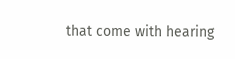that come with hearing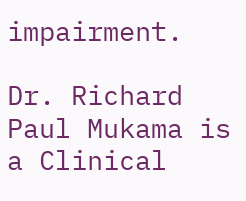impairment.

Dr. Richard Paul Mukama is a Clinical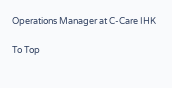Operations Manager at C-Care IHK

To Top